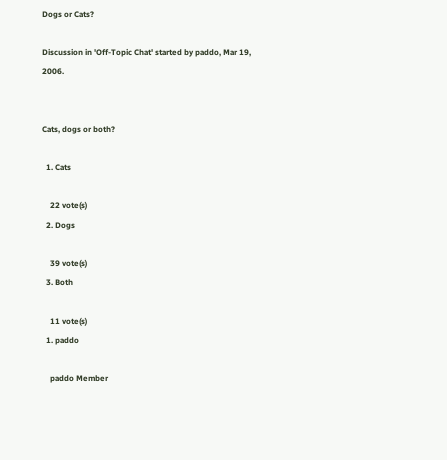Dogs or Cats?

Discussion in 'Off-Topic Chat' started by paddo, Mar 19, 2006.


Cats, dogs or both?

  1. Cats

    22 vote(s)
  2. Dogs

    39 vote(s)
  3. Both

    11 vote(s)
  1. paddo

    paddo Member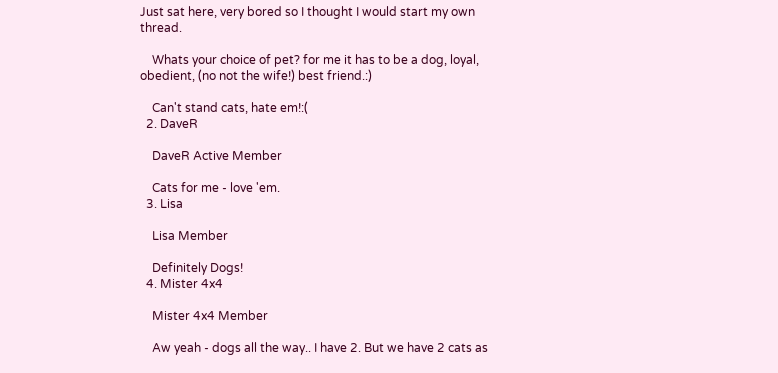Just sat here, very bored so I thought I would start my own thread.

    Whats your choice of pet? for me it has to be a dog, loyal, obedient, (no not the wife!) best friend.:)

    Can't stand cats, hate em!:(
  2. DaveR

    DaveR Active Member

    Cats for me - love 'em.
  3. Lisa

    Lisa Member

    Definitely Dogs!
  4. Mister 4x4

    Mister 4x4 Member

    Aw yeah - dogs all the way.. I have 2. But we have 2 cats as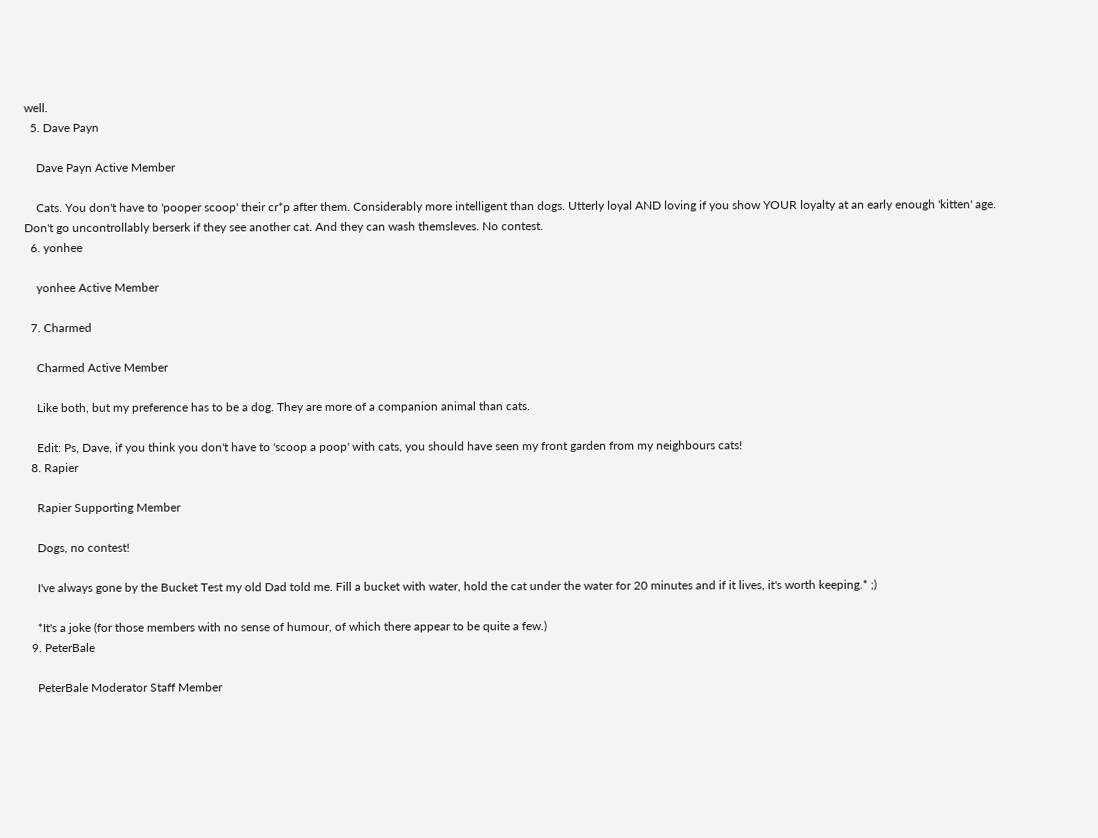well.
  5. Dave Payn

    Dave Payn Active Member

    Cats. You don't have to 'pooper scoop' their cr*p after them. Considerably more intelligent than dogs. Utterly loyal AND loving if you show YOUR loyalty at an early enough 'kitten' age. Don't go uncontrollably berserk if they see another cat. And they can wash themsleves. No contest.
  6. yonhee

    yonhee Active Member

  7. Charmed

    Charmed Active Member

    Like both, but my preference has to be a dog. They are more of a companion animal than cats.

    Edit: Ps, Dave, if you think you don't have to 'scoop a poop' with cats, you should have seen my front garden from my neighbours cats!
  8. Rapier

    Rapier Supporting Member

    Dogs, no contest!

    I've always gone by the Bucket Test my old Dad told me. Fill a bucket with water, hold the cat under the water for 20 minutes and if it lives, it's worth keeping.* ;)

    *It's a joke (for those members with no sense of humour, of which there appear to be quite a few.)
  9. PeterBale

    PeterBale Moderator Staff Member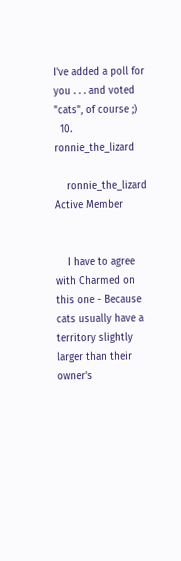I've added a poll for you . . . and voted "cats", of course ;)
  10. ronnie_the_lizard

    ronnie_the_lizard Active Member


    I have to agree with Charmed on this one - Because cats usually have a territory slightly larger than their owner's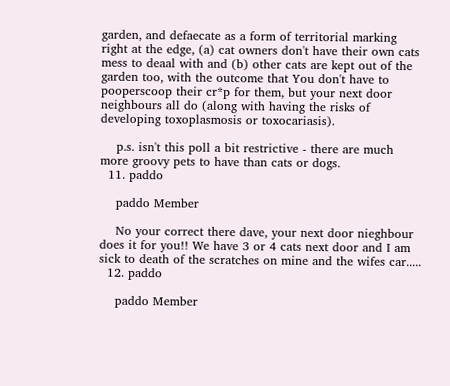garden, and defaecate as a form of territorial marking right at the edge, (a) cat owners don't have their own cats mess to deaal with and (b) other cats are kept out of the garden too, with the outcome that You don't have to pooperscoop their cr*p for them, but your next door neighbours all do (along with having the risks of developing toxoplasmosis or toxocariasis).

    p.s. isn't this poll a bit restrictive - there are much more groovy pets to have than cats or dogs.
  11. paddo

    paddo Member

    No your correct there dave, your next door nieghbour does it for you!! We have 3 or 4 cats next door and I am sick to death of the scratches on mine and the wifes car.....
  12. paddo

    paddo Member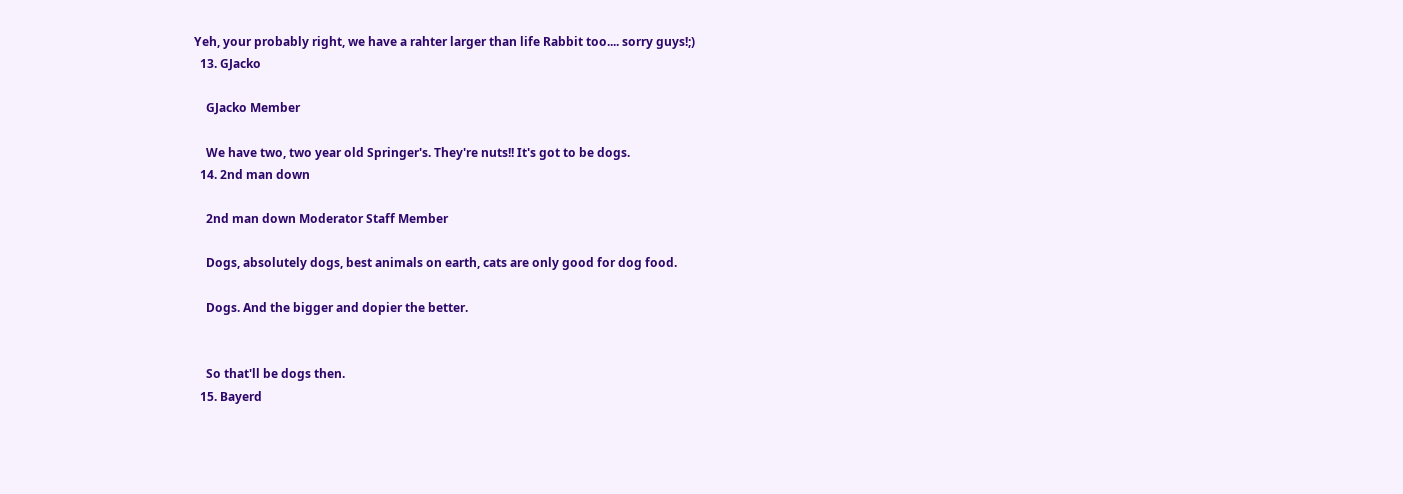Yeh, your probably right, we have a rahter larger than life Rabbit too.... sorry guys!;)
  13. GJacko

    GJacko Member

    We have two, two year old Springer's. They're nuts!! It's got to be dogs.
  14. 2nd man down

    2nd man down Moderator Staff Member

    Dogs, absolutely dogs, best animals on earth, cats are only good for dog food.

    Dogs. And the bigger and dopier the better.


    So that'll be dogs then.
  15. Bayerd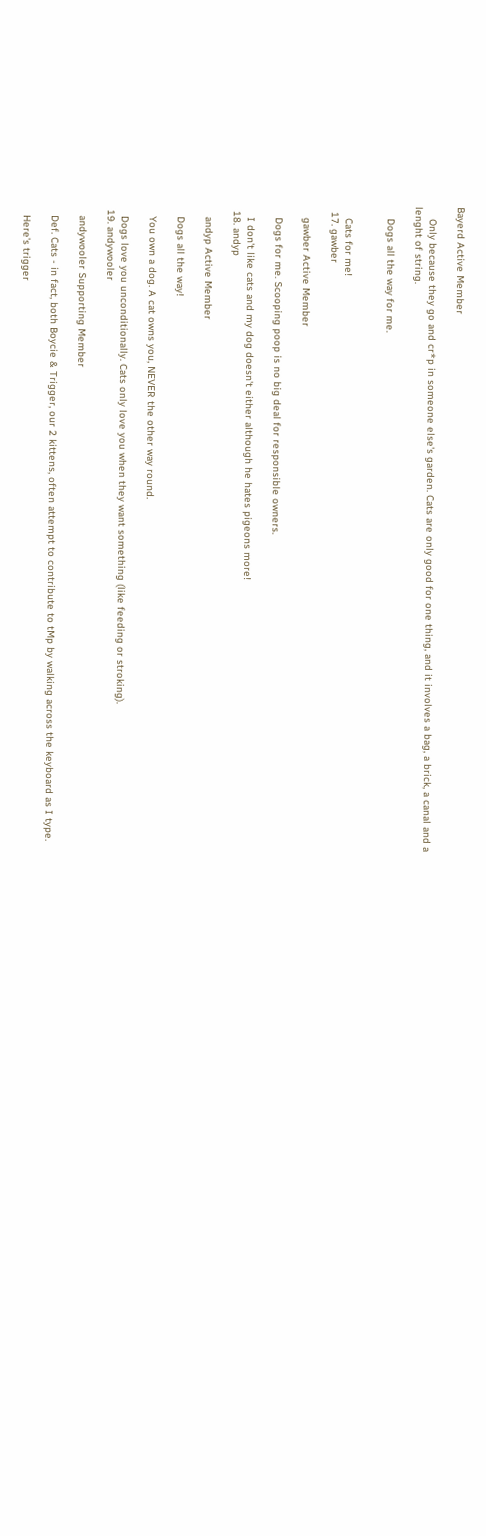Bayerd Active Member

    Only because they go and cr*p in someone else's garden. Cats are only good for one thing, and it involves a bag, a brick, a canal and a lenght of string.

    Dogs all the way for me.


    Cats for me!
  17. gawber

    gawber Active Member

    Dogs for me. Scooping poop is no big deal for responsible owners.

    I don't like cats and my dog doesn't either although he hates pigeons more!
  18. andyp

    andyp Active Member

    Dogs all the way!

    You own a dog. A cat owns you, NEVER the other way round.

    Dogs love you unconditionally. Cats only love you when they want something (like feeding or stroking).
  19. andywooler

    andywooler Supporting Member

    Def. Cats - in fact, both Boycie & Trigger, our 2 kittens, often attempt to contribute to tMp by walking across the keyboard as I type.

    Here's trigger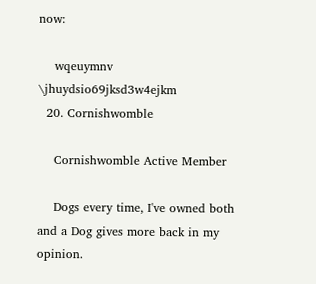now:

    wqeuymnv \jhuydsio69jksd3w4ejkm
  20. Cornishwomble

    Cornishwomble Active Member

    Dogs every time, I've owned both and a Dog gives more back in my opinion.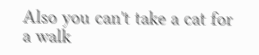Also you can't take a cat for a walk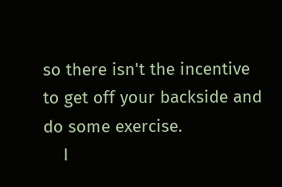so there isn't the incentive to get off your backside and do some exercise.
    I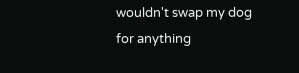wouldn't swap my dog for anything